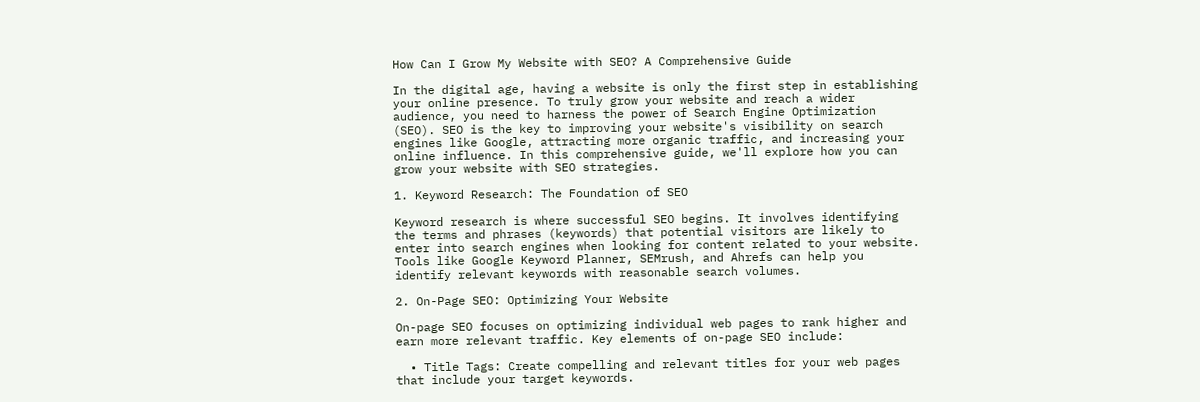How Can I Grow My Website with SEO? A Comprehensive Guide

In the digital age, having a website is only the first step in establishing your online presence. To truly grow your website and reach a wider audience, you need to harness the power of Search Engine Optimization (SEO). SEO is the key to improving your website's visibility on search engines like Google, attracting more organic traffic, and increasing your online influence. In this comprehensive guide, we'll explore how you can grow your website with SEO strategies.

1. Keyword Research: The Foundation of SEO

Keyword research is where successful SEO begins. It involves identifying the terms and phrases (keywords) that potential visitors are likely to enter into search engines when looking for content related to your website. Tools like Google Keyword Planner, SEMrush, and Ahrefs can help you identify relevant keywords with reasonable search volumes.

2. On-Page SEO: Optimizing Your Website

On-page SEO focuses on optimizing individual web pages to rank higher and earn more relevant traffic. Key elements of on-page SEO include:

  • Title Tags: Create compelling and relevant titles for your web pages that include your target keywords.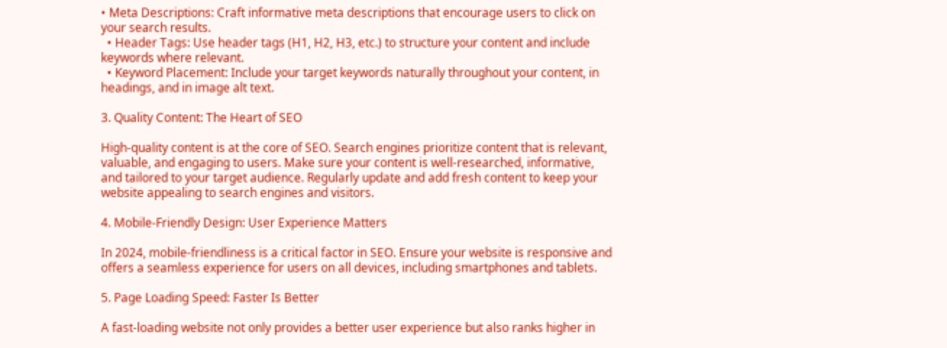• Meta Descriptions: Craft informative meta descriptions that encourage users to click on your search results.
  • Header Tags: Use header tags (H1, H2, H3, etc.) to structure your content and include keywords where relevant.
  • Keyword Placement: Include your target keywords naturally throughout your content, in headings, and in image alt text.

3. Quality Content: The Heart of SEO

High-quality content is at the core of SEO. Search engines prioritize content that is relevant, valuable, and engaging to users. Make sure your content is well-researched, informative, and tailored to your target audience. Regularly update and add fresh content to keep your website appealing to search engines and visitors.

4. Mobile-Friendly Design: User Experience Matters

In 2024, mobile-friendliness is a critical factor in SEO. Ensure your website is responsive and offers a seamless experience for users on all devices, including smartphones and tablets.

5. Page Loading Speed: Faster Is Better

A fast-loading website not only provides a better user experience but also ranks higher in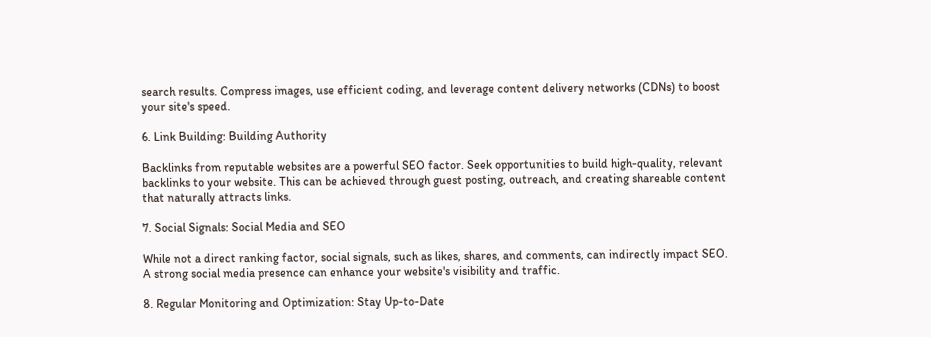search results. Compress images, use efficient coding, and leverage content delivery networks (CDNs) to boost your site's speed.

6. Link Building: Building Authority

Backlinks from reputable websites are a powerful SEO factor. Seek opportunities to build high-quality, relevant backlinks to your website. This can be achieved through guest posting, outreach, and creating shareable content that naturally attracts links.

7. Social Signals: Social Media and SEO

While not a direct ranking factor, social signals, such as likes, shares, and comments, can indirectly impact SEO. A strong social media presence can enhance your website's visibility and traffic.

8. Regular Monitoring and Optimization: Stay Up-to-Date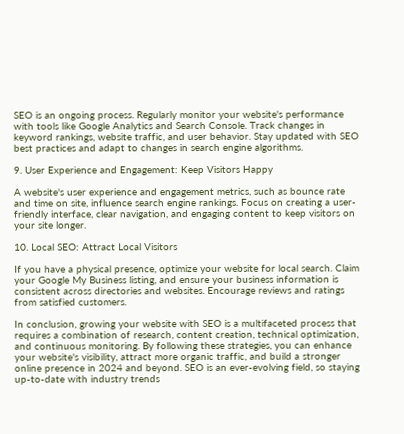SEO is an ongoing process. Regularly monitor your website's performance with tools like Google Analytics and Search Console. Track changes in keyword rankings, website traffic, and user behavior. Stay updated with SEO best practices and adapt to changes in search engine algorithms.

9. User Experience and Engagement: Keep Visitors Happy

A website's user experience and engagement metrics, such as bounce rate and time on site, influence search engine rankings. Focus on creating a user-friendly interface, clear navigation, and engaging content to keep visitors on your site longer.

10. Local SEO: Attract Local Visitors

If you have a physical presence, optimize your website for local search. Claim your Google My Business listing, and ensure your business information is consistent across directories and websites. Encourage reviews and ratings from satisfied customers.

In conclusion, growing your website with SEO is a multifaceted process that requires a combination of research, content creation, technical optimization, and continuous monitoring. By following these strategies, you can enhance your website's visibility, attract more organic traffic, and build a stronger online presence in 2024 and beyond. SEO is an ever-evolving field, so staying up-to-date with industry trends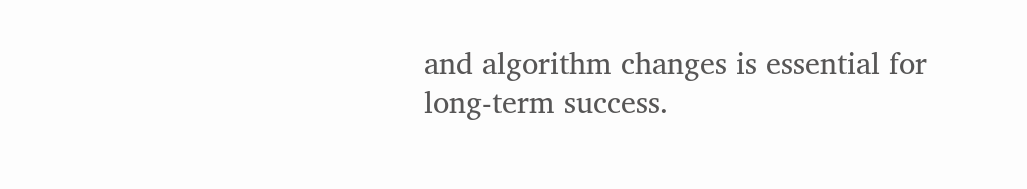and algorithm changes is essential for long-term success.